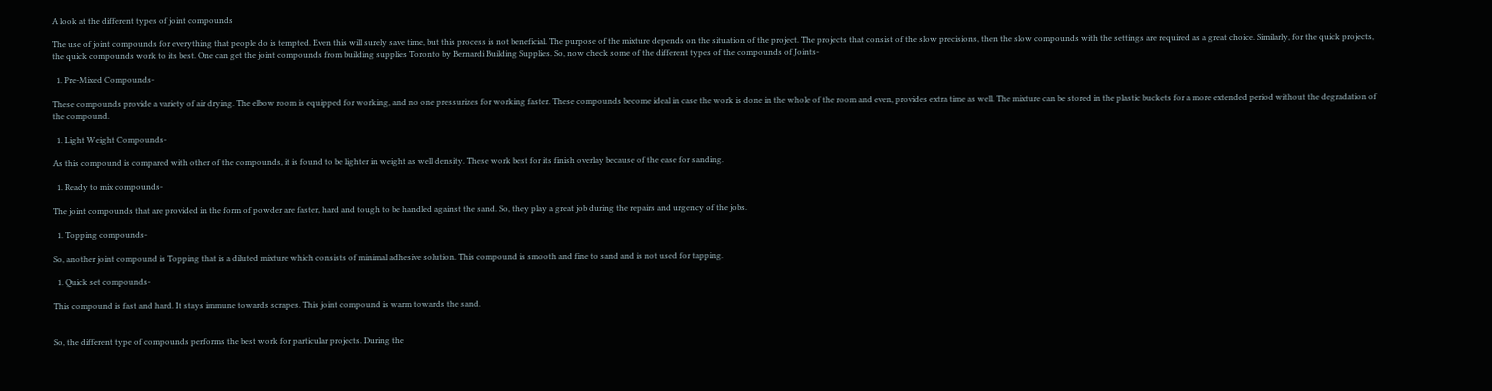A look at the different types of joint compounds

The use of joint compounds for everything that people do is tempted. Even this will surely save time, but this process is not beneficial. The purpose of the mixture depends on the situation of the project. The projects that consist of the slow precisions, then the slow compounds with the settings are required as a great choice. Similarly, for the quick projects, the quick compounds work to its best. One can get the joint compounds from building supplies Toronto by Bernardi Building Supplies. So, now check some of the different types of the compounds of Joints-

  1. Pre-Mixed Compounds-

These compounds provide a variety of air drying. The elbow room is equipped for working, and no one pressurizes for working faster. These compounds become ideal in case the work is done in the whole of the room and even, provides extra time as well. The mixture can be stored in the plastic buckets for a more extended period without the degradation of the compound.

  1. Light Weight Compounds-

As this compound is compared with other of the compounds, it is found to be lighter in weight as well density. These work best for its finish overlay because of the ease for sanding.

  1. Ready to mix compounds-

The joint compounds that are provided in the form of powder are faster, hard and tough to be handled against the sand. So, they play a great job during the repairs and urgency of the jobs.

  1. Topping compounds-

So, another joint compound is Topping that is a diluted mixture which consists of minimal adhesive solution. This compound is smooth and fine to sand and is not used for tapping.

  1. Quick set compounds-

This compound is fast and hard. It stays immune towards scrapes. This joint compound is warm towards the sand.


So, the different type of compounds performs the best work for particular projects. During the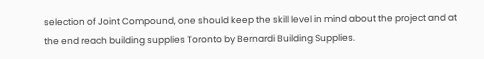selection of Joint Compound, one should keep the skill level in mind about the project and at the end reach building supplies Toronto by Bernardi Building Supplies.